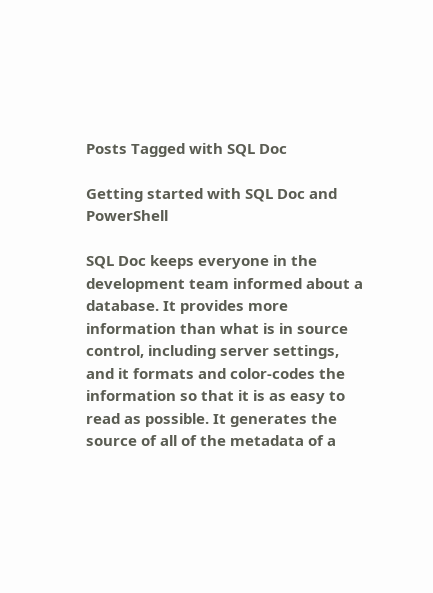Posts Tagged with SQL Doc

Getting started with SQL Doc and PowerShell

SQL Doc keeps everyone in the development team informed about a database. It provides more information than what is in source control, including server settings, and it formats and color-codes the information so that it is as easy to read as possible. It generates the source of all of the metadata of a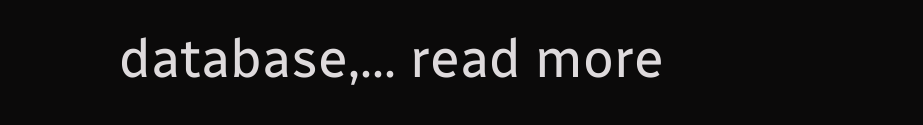database,... read more